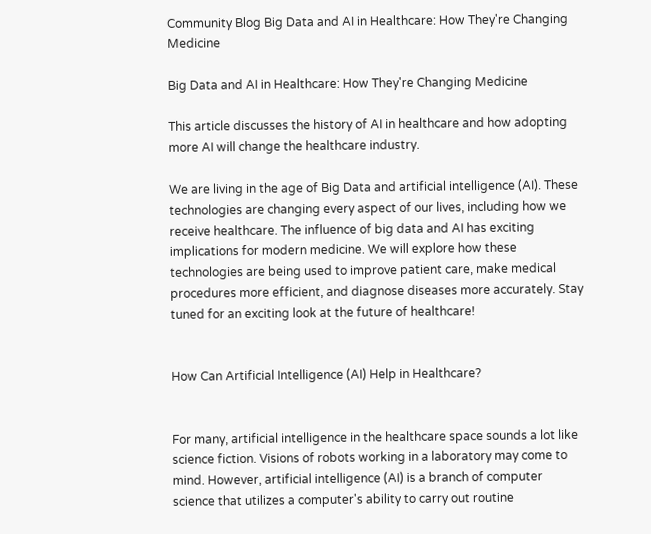Community Blog Big Data and AI in Healthcare: How They're Changing Medicine

Big Data and AI in Healthcare: How They're Changing Medicine

This article discusses the history of AI in healthcare and how adopting more AI will change the healthcare industry.

We are living in the age of Big Data and artificial intelligence (AI). These technologies are changing every aspect of our lives, including how we receive healthcare. The influence of big data and AI has exciting implications for modern medicine. We will explore how these technologies are being used to improve patient care, make medical procedures more efficient, and diagnose diseases more accurately. Stay tuned for an exciting look at the future of healthcare!


How Can Artificial Intelligence (AI) Help in Healthcare?


For many, artificial intelligence in the healthcare space sounds a lot like science fiction. Visions of robots working in a laboratory may come to mind. However, artificial intelligence (AI) is a branch of computer science that utilizes a computer's ability to carry out routine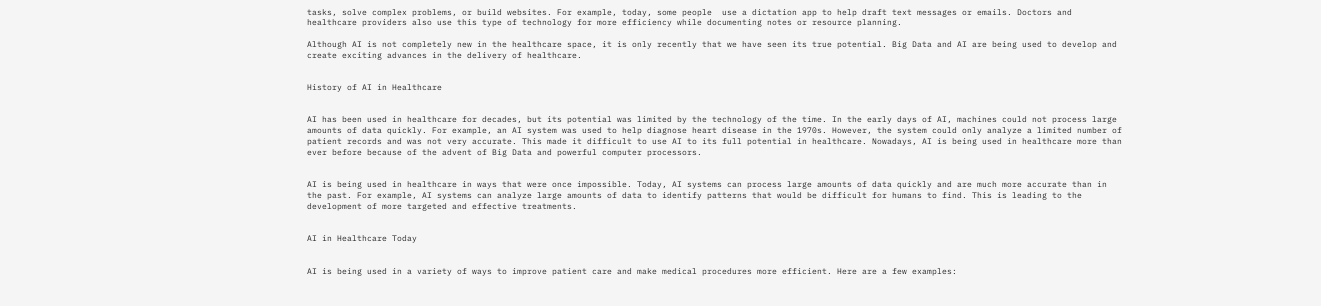tasks, solve complex problems, or build websites. For example, today, some people  use a dictation app to help draft text messages or emails. Doctors and healthcare providers also use this type of technology for more efficiency while documenting notes or resource planning.

Although AI is not completely new in the healthcare space, it is only recently that we have seen its true potential. Big Data and AI are being used to develop and create exciting advances in the delivery of healthcare.


History of AI in Healthcare


AI has been used in healthcare for decades, but its potential was limited by the technology of the time. In the early days of AI, machines could not process large amounts of data quickly. For example, an AI system was used to help diagnose heart disease in the 1970s. However, the system could only analyze a limited number of patient records and was not very accurate. This made it difficult to use AI to its full potential in healthcare. Nowadays, AI is being used in healthcare more than ever before because of the advent of Big Data and powerful computer processors.


AI is being used in healthcare in ways that were once impossible. Today, AI systems can process large amounts of data quickly and are much more accurate than in the past. For example, AI systems can analyze large amounts of data to identify patterns that would be difficult for humans to find. This is leading to the development of more targeted and effective treatments.


AI in Healthcare Today


AI is being used in a variety of ways to improve patient care and make medical procedures more efficient. Here are a few examples: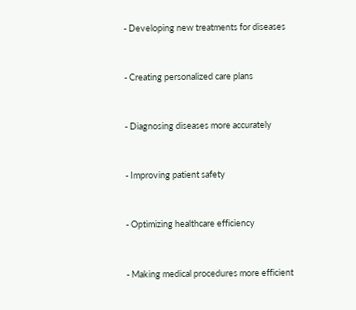- Developing new treatments for diseases


- Creating personalized care plans


- Diagnosing diseases more accurately


- Improving patient safety


- Optimizing healthcare efficiency


- Making medical procedures more efficient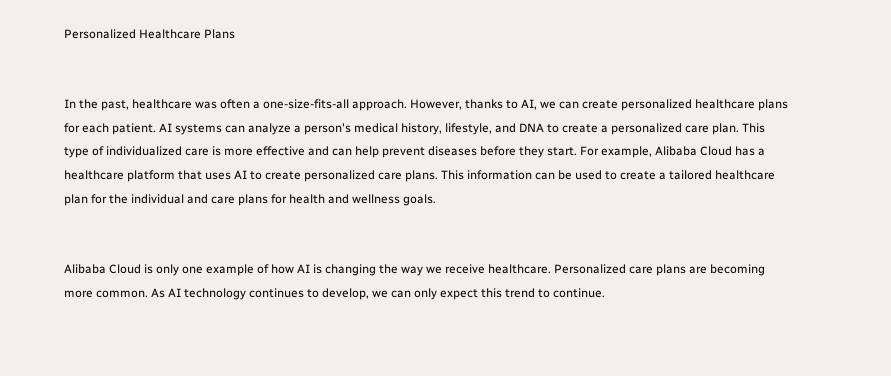Personalized Healthcare Plans


In the past, healthcare was often a one-size-fits-all approach. However, thanks to AI, we can create personalized healthcare plans for each patient. AI systems can analyze a person's medical history, lifestyle, and DNA to create a personalized care plan. This type of individualized care is more effective and can help prevent diseases before they start. For example, Alibaba Cloud has a healthcare platform that uses AI to create personalized care plans. This information can be used to create a tailored healthcare plan for the individual and care plans for health and wellness goals.


Alibaba Cloud is only one example of how AI is changing the way we receive healthcare. Personalized care plans are becoming more common. As AI technology continues to develop, we can only expect this trend to continue.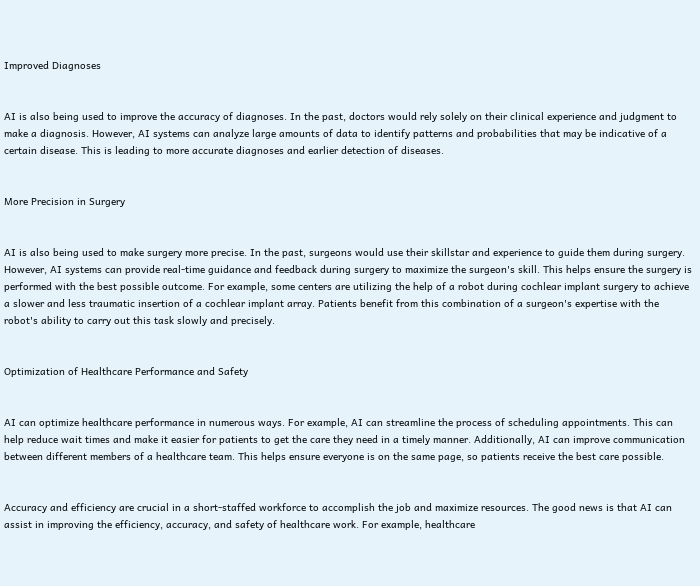Improved Diagnoses


AI is also being used to improve the accuracy of diagnoses. In the past, doctors would rely solely on their clinical experience and judgment to make a diagnosis. However, AI systems can analyze large amounts of data to identify patterns and probabilities that may be indicative of a certain disease. This is leading to more accurate diagnoses and earlier detection of diseases.


More Precision in Surgery


AI is also being used to make surgery more precise. In the past, surgeons would use their skillstar and experience to guide them during surgery. However, AI systems can provide real-time guidance and feedback during surgery to maximize the surgeon's skill. This helps ensure the surgery is performed with the best possible outcome. For example, some centers are utilizing the help of a robot during cochlear implant surgery to achieve a slower and less traumatic insertion of a cochlear implant array. Patients benefit from this combination of a surgeon's expertise with the robot's ability to carry out this task slowly and precisely.


Optimization of Healthcare Performance and Safety


AI can optimize healthcare performance in numerous ways. For example, AI can streamline the process of scheduling appointments. This can help reduce wait times and make it easier for patients to get the care they need in a timely manner. Additionally, AI can improve communication between different members of a healthcare team. This helps ensure everyone is on the same page, so patients receive the best care possible.


Accuracy and efficiency are crucial in a short-staffed workforce to accomplish the job and maximize resources. The good news is that AI can assist in improving the efficiency, accuracy, and safety of healthcare work. For example, healthcare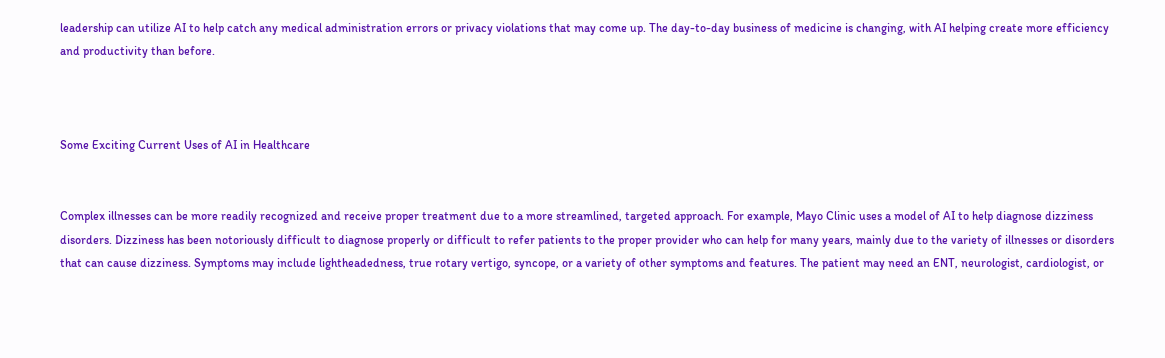leadership can utilize AI to help catch any medical administration errors or privacy violations that may come up. The day-to-day business of medicine is changing, with AI helping create more efficiency and productivity than before.



Some Exciting Current Uses of AI in Healthcare


Complex illnesses can be more readily recognized and receive proper treatment due to a more streamlined, targeted approach. For example, Mayo Clinic uses a model of AI to help diagnose dizziness disorders. Dizziness has been notoriously difficult to diagnose properly or difficult to refer patients to the proper provider who can help for many years, mainly due to the variety of illnesses or disorders that can cause dizziness. Symptoms may include lightheadedness, true rotary vertigo, syncope, or a variety of other symptoms and features. The patient may need an ENT, neurologist, cardiologist, or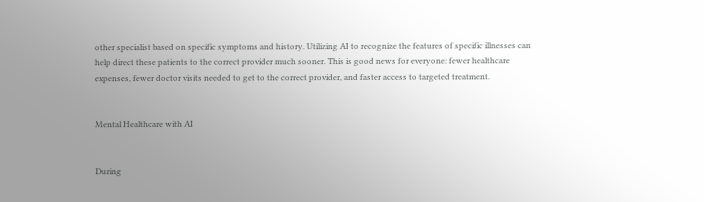other specialist based on specific symptoms and history. Utilizing AI to recognize the features of specific illnesses can help direct these patients to the correct provider much sooner. This is good news for everyone: fewer healthcare expenses, fewer doctor visits needed to get to the correct provider, and faster access to targeted treatment.


Mental Healthcare with AI


During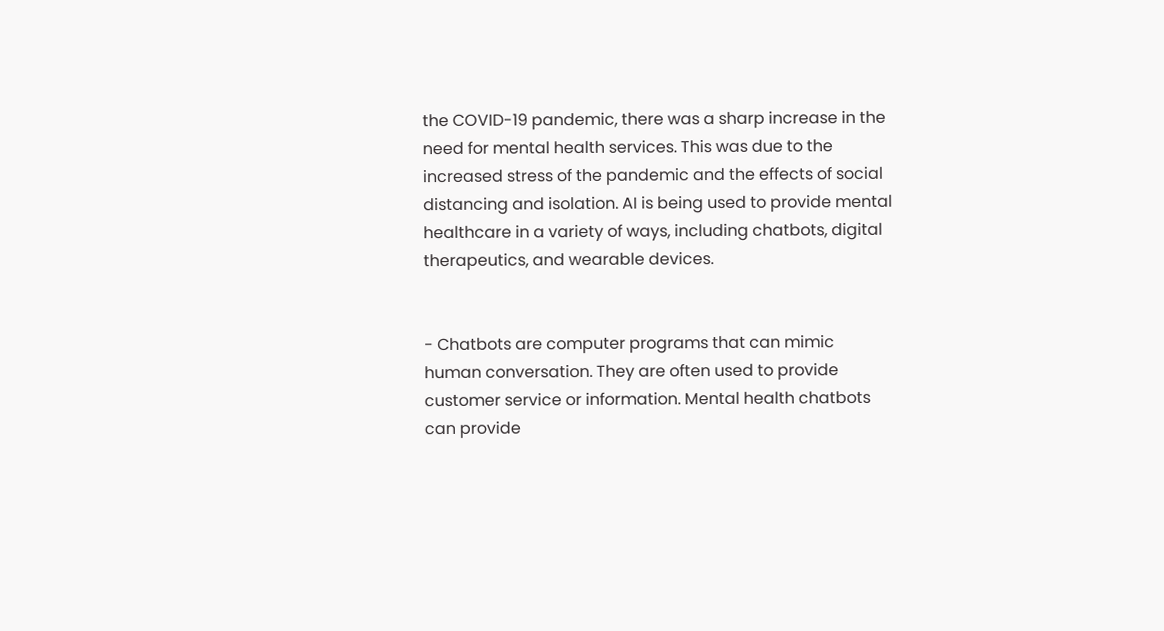the COVID-19 pandemic, there was a sharp increase in the need for mental health services. This was due to the increased stress of the pandemic and the effects of social distancing and isolation. AI is being used to provide mental healthcare in a variety of ways, including chatbots, digital therapeutics, and wearable devices.


- Chatbots are computer programs that can mimic human conversation. They are often used to provide customer service or information. Mental health chatbots can provide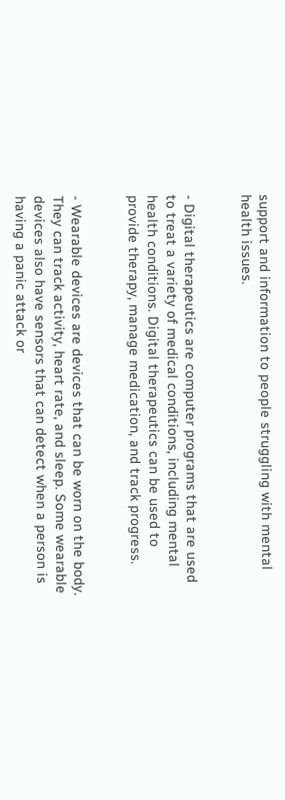support and information to people struggling with mental health issues.


- Digital therapeutics are computer programs that are used to treat a variety of medical conditions, including mental health conditions. Digital therapeutics can be used to provide therapy, manage medication, and track progress.


- Wearable devices are devices that can be worn on the body. They can track activity, heart rate, and sleep. Some wearable devices also have sensors that can detect when a person is having a panic attack or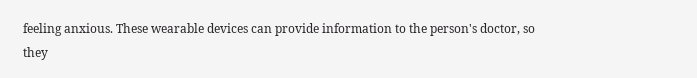feeling anxious. These wearable devices can provide information to the person's doctor, so they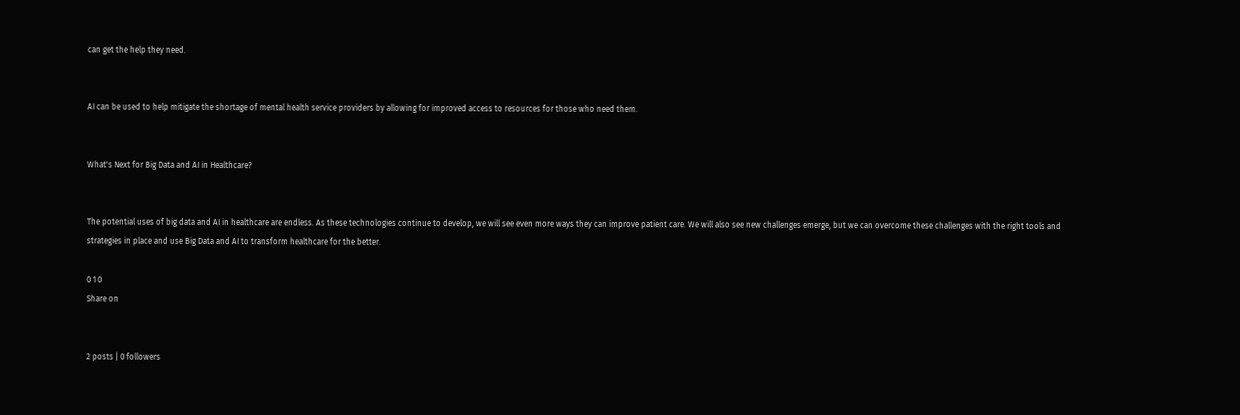can get the help they need.


AI can be used to help mitigate the shortage of mental health service providers by allowing for improved access to resources for those who need them.


What's Next for Big Data and AI in Healthcare?


The potential uses of big data and AI in healthcare are endless. As these technologies continue to develop, we will see even more ways they can improve patient care. We will also see new challenges emerge, but we can overcome these challenges with the right tools and strategies in place and use Big Data and AI to transform healthcare for the better.

0 1 0
Share on


2 posts | 0 followers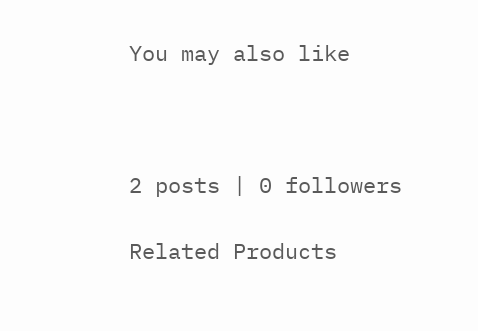You may also like



2 posts | 0 followers

Related Products